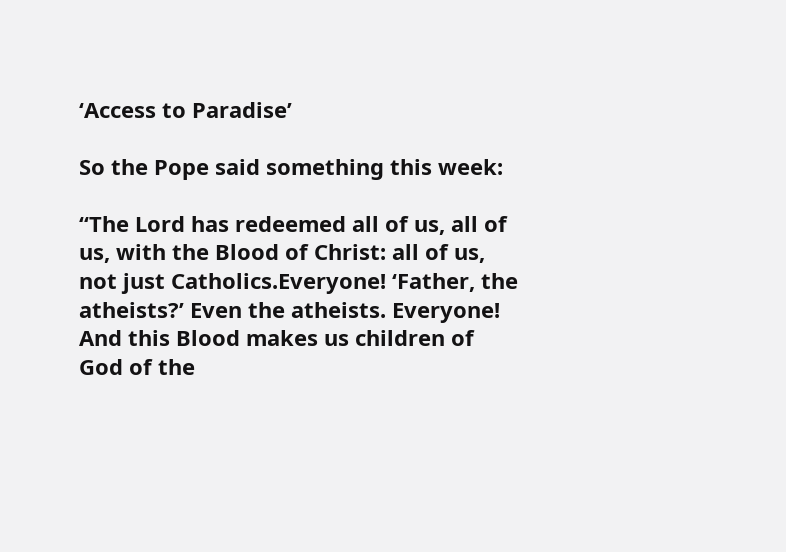‘Access to Paradise’

So the Pope said something this week:

“The Lord has redeemed all of us, all of us, with the Blood of Christ: all of us, not just Catholics.Everyone! ‘Father, the atheists?’ Even the atheists. Everyone! And this Blood makes us children of God of the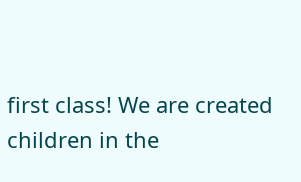first class! We are created children in the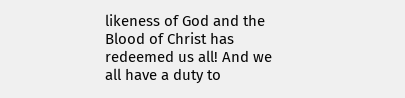likeness of God and the Blood of Christ has redeemed us all! And we all have a duty to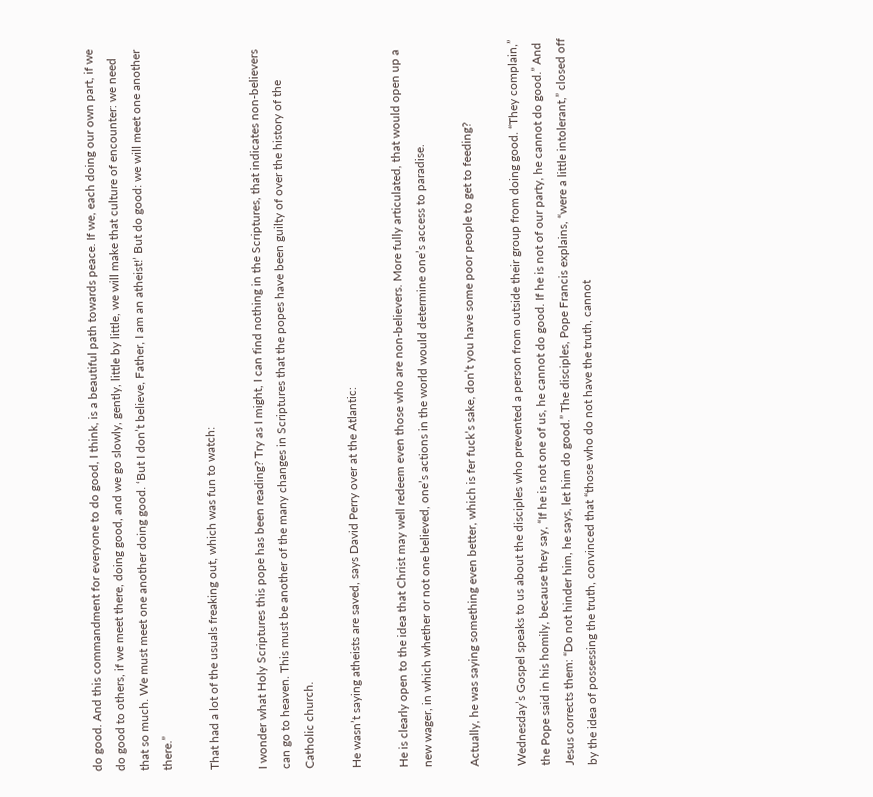do good. And this commandment for everyone to do good, I think, is a beautiful path towards peace. If we, each doing our own part, if we do good to others, if we meet there, doing good, and we go slowly, gently, little by little, we will make that culture of encounter: we need that so much. We must meet one another doing good. ‘But I don’t believe, Father, I am an atheist!’ But do good: we will meet one another there.”

That had a lot of the usuals freaking out, which was fun to watch:

I wonder what Holy Scriptures this pope has been reading? Try as I might, I can find nothing in the Scriptures, that indicates non-believers can go to heaven. This must be another of the many changes in Scriptures that the popes have been guilty of over the history of the Catholic church.

He wasn’t saying atheists are saved, says David Perry over at the Atlantic:

He is clearly open to the idea that Christ may well redeem even those who are non-believers. More fully articulated, that would open up a new wager, in which whether or not one believed, one’s actions in the world would determine one’s access to paradise.

Actually, he was saying something even better, which is fer fuck’s sake, don’t you have some poor people to get to feeding?

Wednesday’s Gospel speaks to us about the disciples who prevented a person from outside their group from doing good. “They complain,” the Pope said in his homily, because they say, “If he is not one of us, he cannot do good. If he is not of our party, he cannot do good.” And Jesus corrects them: “Do not hinder him, he says, let him do good.” The disciples, Pope Francis explains, “were a little intolerant,” closed off by the idea of possessing the truth, convinced that “those who do not have the truth, cannot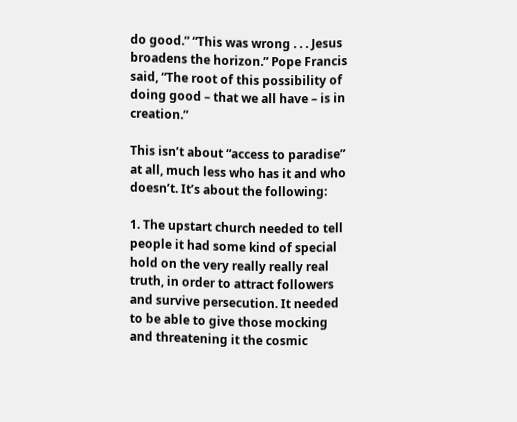do good.” “This was wrong . . . Jesus broadens the horizon.” Pope Francis said, “The root of this possibility of doing good – that we all have – is in creation.”

This isn’t about “access to paradise” at all, much less who has it and who doesn’t. It’s about the following:

1. The upstart church needed to tell people it had some kind of special hold on the very really really real truth, in order to attract followers and survive persecution. It needed to be able to give those mocking and threatening it the cosmic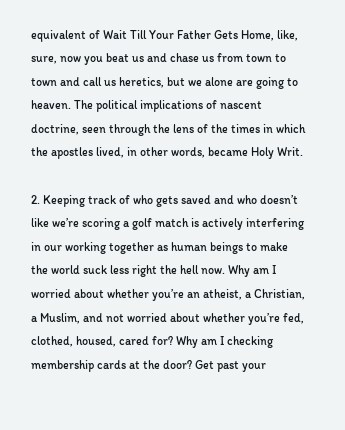equivalent of Wait Till Your Father Gets Home, like, sure, now you beat us and chase us from town to town and call us heretics, but we alone are going to heaven. The political implications of nascent doctrine, seen through the lens of the times in which the apostles lived, in other words, became Holy Writ.

2. Keeping track of who gets saved and who doesn’t like we’re scoring a golf match is actively interfering in our working together as human beings to make the world suck less right the hell now. Why am I worried about whether you’re an atheist, a Christian, a Muslim, and not worried about whether you’re fed, clothed, housed, cared for? Why am I checking membership cards at the door? Get past your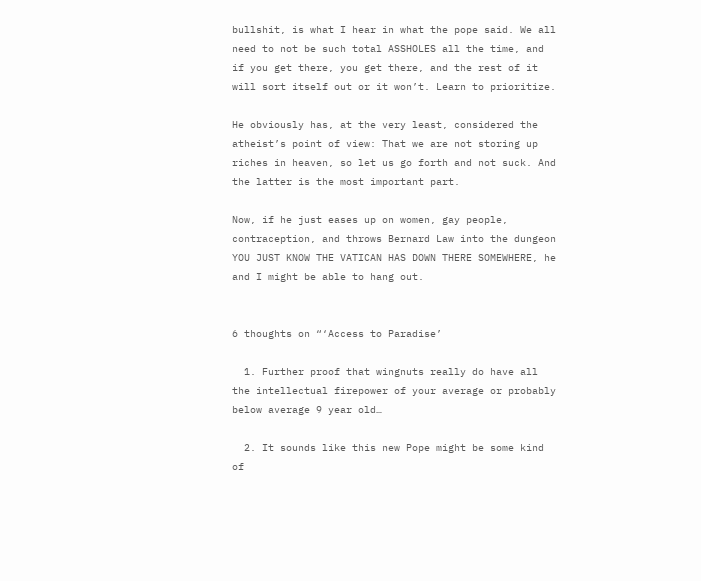bullshit, is what I hear in what the pope said. We all need to not be such total ASSHOLES all the time, and if you get there, you get there, and the rest of it will sort itself out or it won’t. Learn to prioritize.

He obviously has, at the very least, considered the atheist’s point of view: That we are not storing up riches in heaven, so let us go forth and not suck. And the latter is the most important part.

Now, if he just eases up on women, gay people, contraception, and throws Bernard Law into the dungeon YOU JUST KNOW THE VATICAN HAS DOWN THERE SOMEWHERE, he and I might be able to hang out.


6 thoughts on “‘Access to Paradise’

  1. Further proof that wingnuts really do have all the intellectual firepower of your average or probably below average 9 year old…

  2. It sounds like this new Pope might be some kind of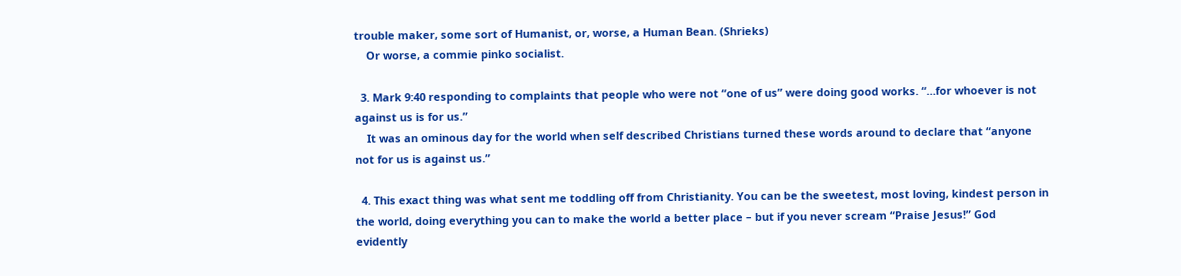trouble maker, some sort of Humanist, or, worse, a Human Bean. (Shrieks)
    Or worse, a commie pinko socialist.

  3. Mark 9:40 responding to complaints that people who were not “one of us” were doing good works. “…for whoever is not against us is for us.”
    It was an ominous day for the world when self described Christians turned these words around to declare that “anyone not for us is against us.”

  4. This exact thing was what sent me toddling off from Christianity. You can be the sweetest, most loving, kindest person in the world, doing everything you can to make the world a better place – but if you never scream “Praise Jesus!” God evidently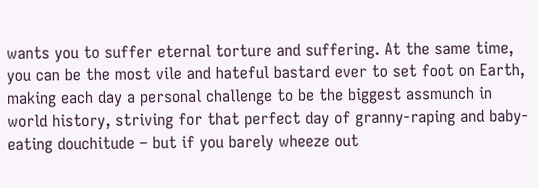wants you to suffer eternal torture and suffering. At the same time, you can be the most vile and hateful bastard ever to set foot on Earth, making each day a personal challenge to be the biggest assmunch in world history, striving for that perfect day of granny-raping and baby-eating douchitude – but if you barely wheeze out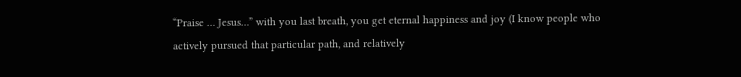“Praise … Jesus…” with you last breath, you get eternal happiness and joy (I know people who actively pursued that particular path, and relatively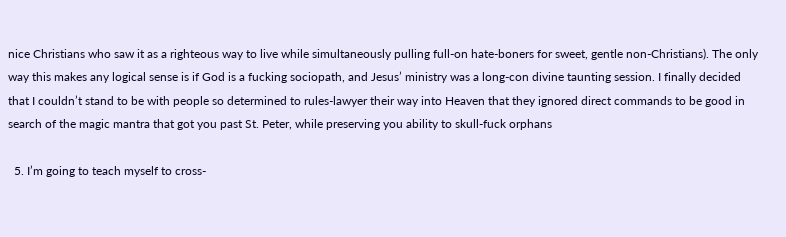nice Christians who saw it as a righteous way to live while simultaneously pulling full-on hate-boners for sweet, gentle non-Christians). The only way this makes any logical sense is if God is a fucking sociopath, and Jesus’ ministry was a long-con divine taunting session. I finally decided that I couldn’t stand to be with people so determined to rules-lawyer their way into Heaven that they ignored direct commands to be good in search of the magic mantra that got you past St. Peter, while preserving you ability to skull-fuck orphans

  5. I’m going to teach myself to cross-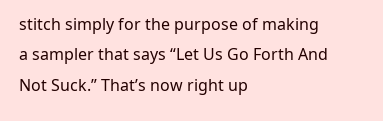stitch simply for the purpose of making a sampler that says “Let Us Go Forth And Not Suck.” That’s now right up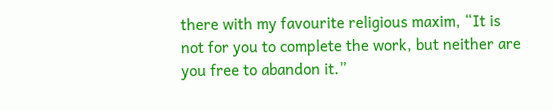there with my favourite religious maxim, “It is not for you to complete the work, but neither are you free to abandon it.”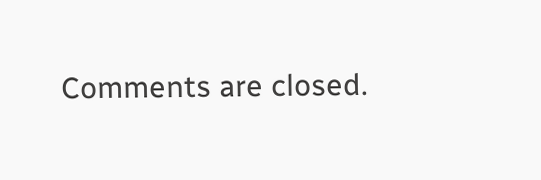Comments are closed.